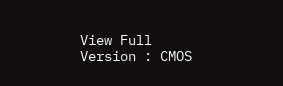View Full Version : CMOS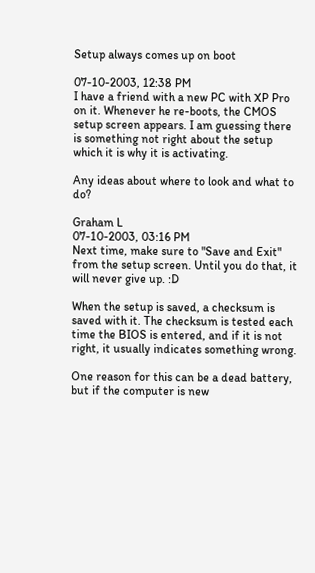Setup always comes up on boot

07-10-2003, 12:38 PM
I have a friend with a new PC with XP Pro on it. Whenever he re-boots, the CMOS setup screen appears. I am guessing there is something not right about the setup which it is why it is activating.

Any ideas about where to look and what to do?

Graham L
07-10-2003, 03:16 PM
Next time, make sure to "Save and Exit" from the setup screen. Until you do that, it will never give up. :D

When the setup is saved, a checksum is saved with it. The checksum is tested each time the BIOS is entered, and if it is not right, it usually indicates something wrong.

One reason for this can be a dead battery, but if the computer is new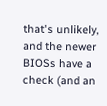that's unlikely, and the newer BIOSs have a check (and an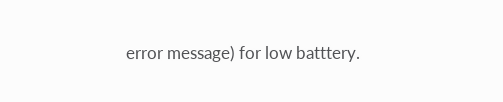error message) for low batttery.